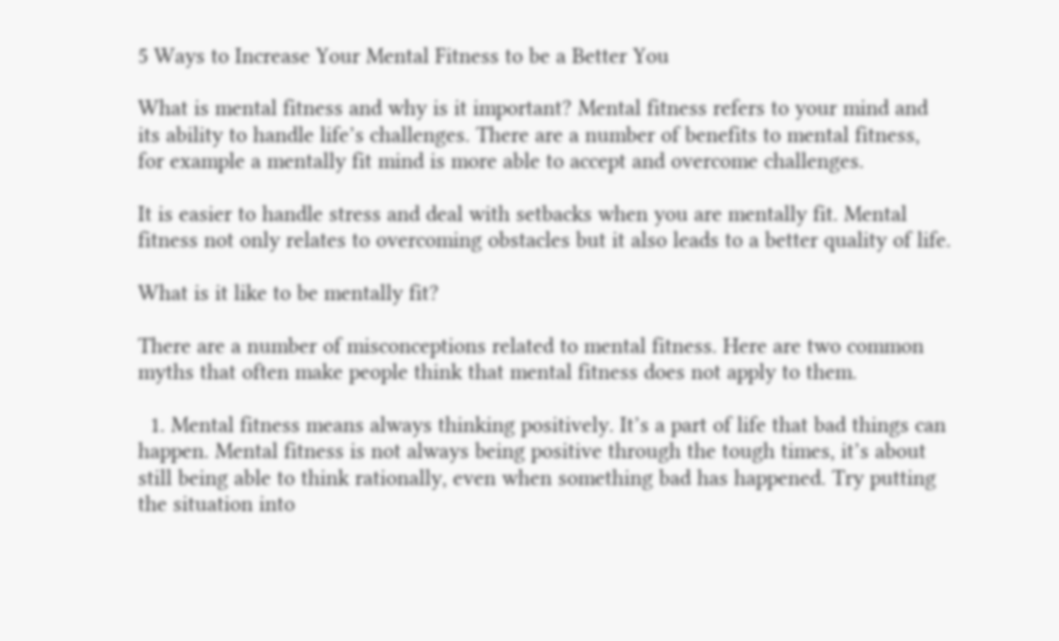5 Ways to Increase Your Mental Fitness to be a Better You

What is mental fitness and why is it important? Mental fitness refers to your mind and its ability to handle life’s challenges. There are a number of benefits to mental fitness, for example a mentally fit mind is more able to accept and overcome challenges.

It is easier to handle stress and deal with setbacks when you are mentally fit. Mental fitness not only relates to overcoming obstacles but it also leads to a better quality of life.

What is it like to be mentally fit?

There are a number of misconceptions related to mental fitness. Here are two common myths that often make people think that mental fitness does not apply to them.

  1. Mental fitness means always thinking positively. It’s a part of life that bad things can happen. Mental fitness is not always being positive through the tough times, it’s about still being able to think rationally, even when something bad has happened. Try putting the situation into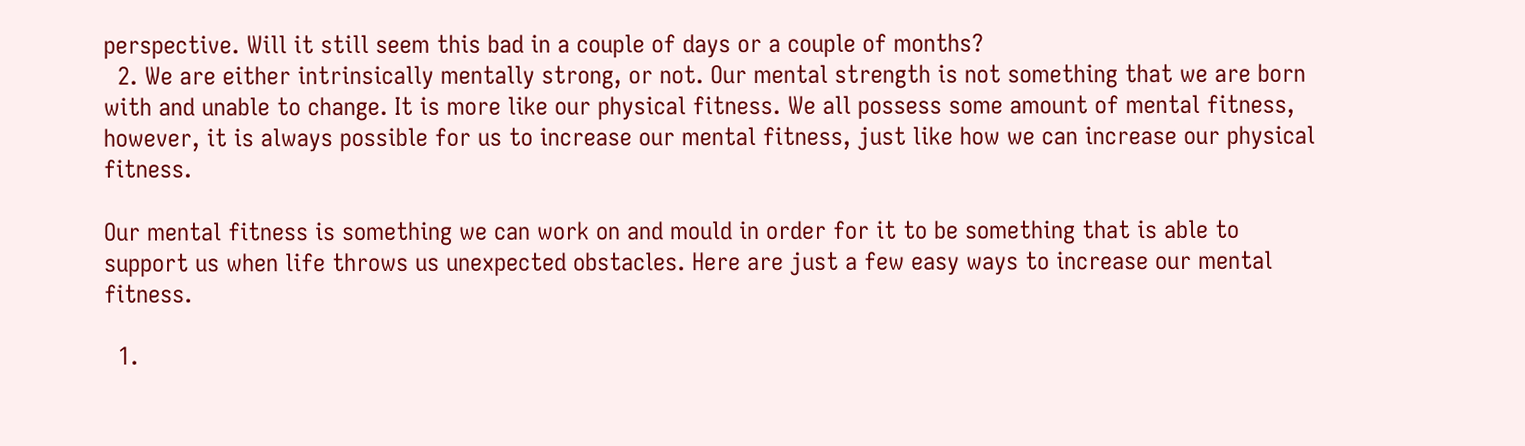perspective. Will it still seem this bad in a couple of days or a couple of months?
  2. We are either intrinsically mentally strong, or not. Our mental strength is not something that we are born with and unable to change. It is more like our physical fitness. We all possess some amount of mental fitness, however, it is always possible for us to increase our mental fitness, just like how we can increase our physical fitness.

Our mental fitness is something we can work on and mould in order for it to be something that is able to support us when life throws us unexpected obstacles. Here are just a few easy ways to increase our mental fitness.

  1.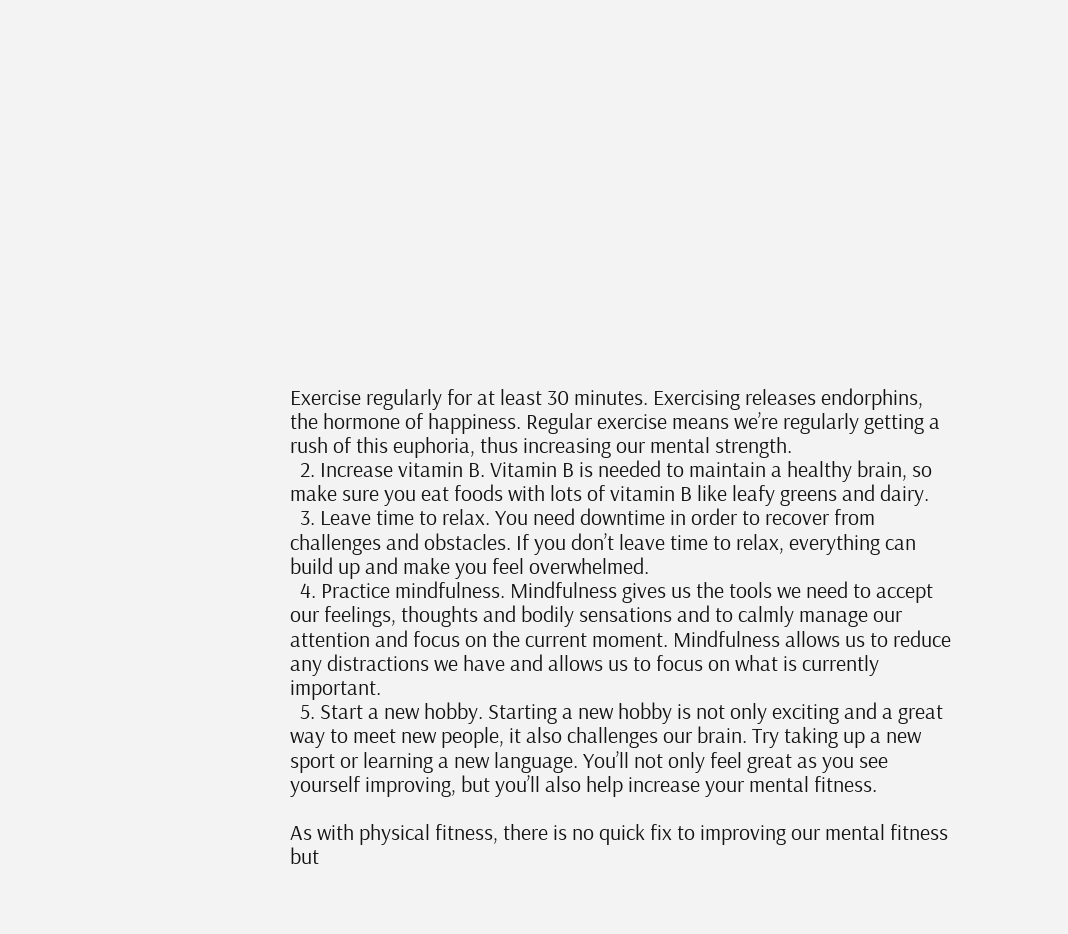Exercise regularly for at least 30 minutes. Exercising releases endorphins, the hormone of happiness. Regular exercise means we’re regularly getting a rush of this euphoria, thus increasing our mental strength.
  2. Increase vitamin B. Vitamin B is needed to maintain a healthy brain, so make sure you eat foods with lots of vitamin B like leafy greens and dairy.
  3. Leave time to relax. You need downtime in order to recover from challenges and obstacles. If you don’t leave time to relax, everything can build up and make you feel overwhelmed.
  4. Practice mindfulness. Mindfulness gives us the tools we need to accept our feelings, thoughts and bodily sensations and to calmly manage our attention and focus on the current moment. Mindfulness allows us to reduce any distractions we have and allows us to focus on what is currently important.
  5. Start a new hobby. Starting a new hobby is not only exciting and a great way to meet new people, it also challenges our brain. Try taking up a new sport or learning a new language. You’ll not only feel great as you see yourself improving, but you’ll also help increase your mental fitness.

As with physical fitness, there is no quick fix to improving our mental fitness but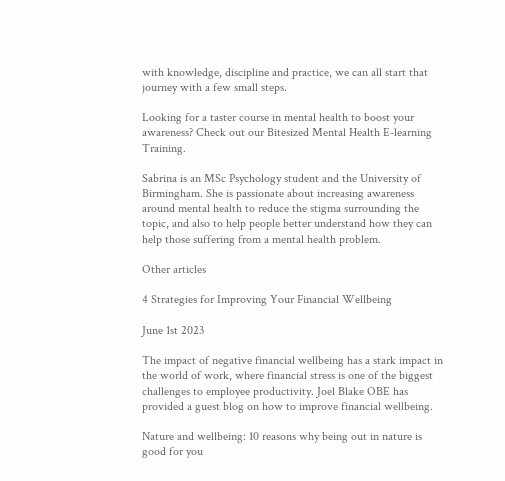with knowledge, discipline and practice, we can all start that journey with a few small steps.

Looking for a taster course in mental health to boost your awareness? Check out our Bitesized Mental Health E-learning Training.

Sabrina is an MSc Psychology student and the University of Birmingham. She is passionate about increasing awareness around mental health to reduce the stigma surrounding the topic, and also to help people better understand how they can help those suffering from a mental health problem.

Other articles

4 Strategies for Improving Your Financial Wellbeing

June 1st 2023

The impact of negative financial wellbeing has a stark impact in the world of work, where financial stress is one of the biggest challenges to employee productivity. Joel Blake OBE has provided a guest blog on how to improve financial wellbeing.

Nature and wellbeing: 10 reasons why being out in nature is good for you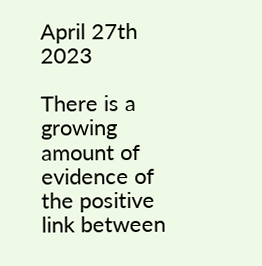April 27th 2023

There is a growing amount of evidence of the positive link between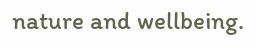nature and wellbeing.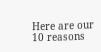Here are our 10 reasons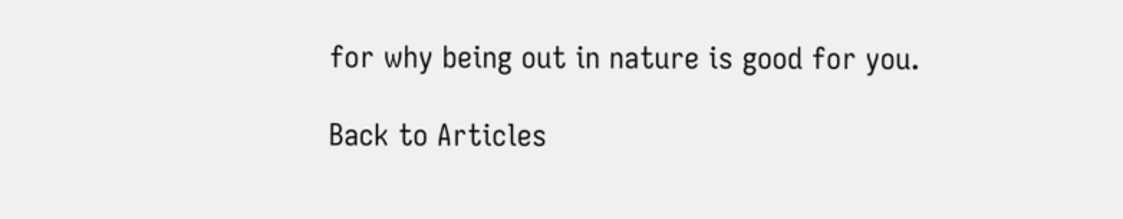for why being out in nature is good for you.

Back to Articles